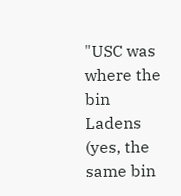"USC was where the bin Ladens (yes, the same bin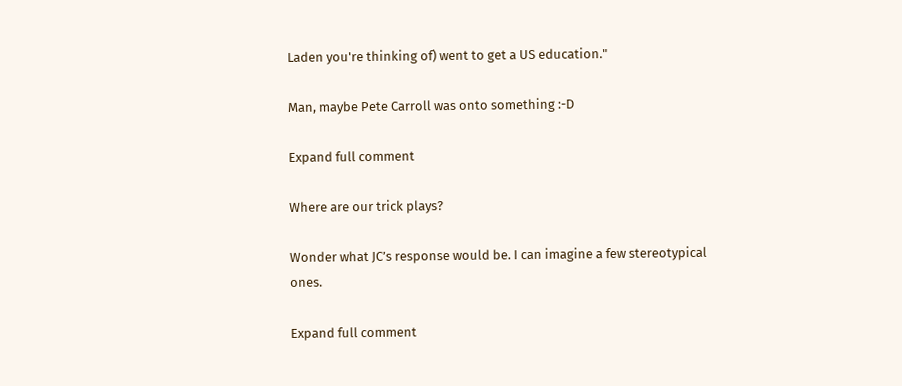Laden you're thinking of) went to get a US education."

Man, maybe Pete Carroll was onto something :-D

Expand full comment

Where are our trick plays?

Wonder what JC’s response would be. I can imagine a few stereotypical ones.

Expand full comment